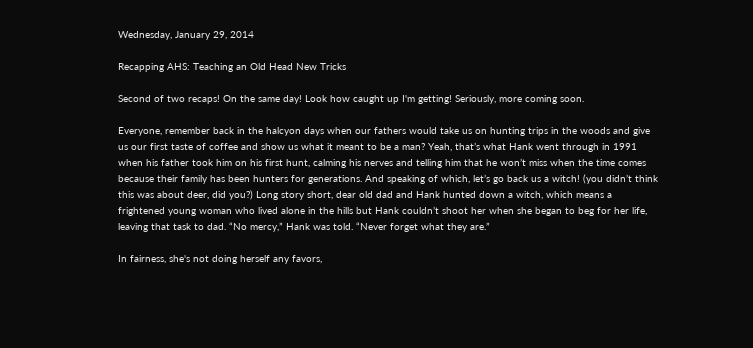Wednesday, January 29, 2014

Recapping AHS: Teaching an Old Head New Tricks

Second of two recaps! On the same day! Look how caught up I'm getting! Seriously, more coming soon.

Everyone, remember back in the halcyon days when our fathers would take us on hunting trips in the woods and give us our first taste of coffee and show us what it meant to be a man? Yeah, that’s what Hank went through in 1991 when his father took him on his first hunt, calming his nerves and telling him that he won’t miss when the time comes because their family has been hunters for generations. And speaking of which, let’s go back us a witch! (you didn’t think this was about deer, did you?) Long story short, dear old dad and Hank hunted down a witch, which means a frightened young woman who lived alone in the hills but Hank couldn’t shoot her when she began to beg for her life, leaving that task to dad. “No mercy,” Hank was told. “Never forget what they are.”

In fairness, she's not doing herself any favors,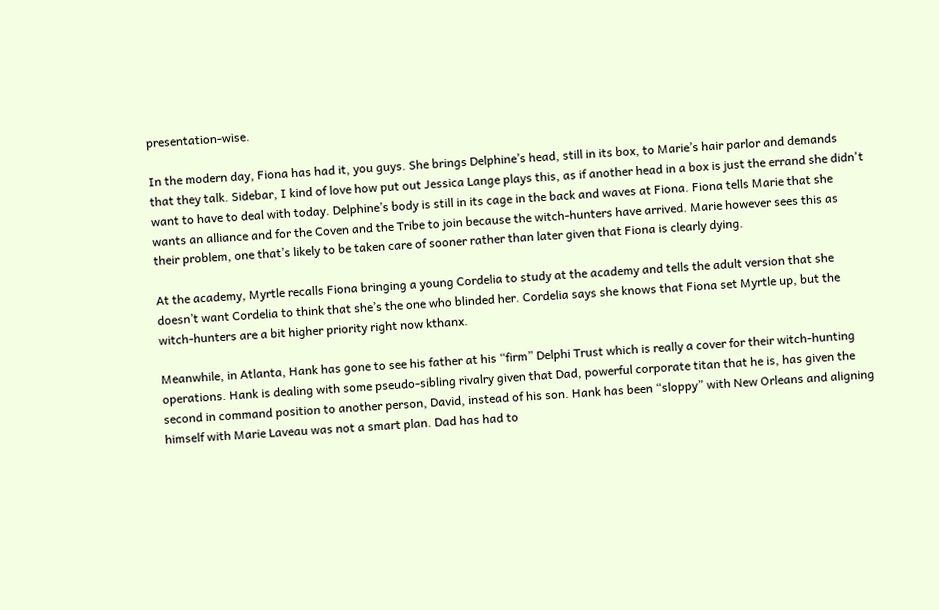presentation-wise.

In the modern day, Fiona has had it, you guys. She brings Delphine’s head, still in its box, to Marie’s hair parlor and demands that they talk. Sidebar, I kind of love how put out Jessica Lange plays this, as if another head in a box is just the errand she didn't want to have to deal with today. Delphine’s body is still in its cage in the back and waves at Fiona. Fiona tells Marie that she wants an alliance and for the Coven and the Tribe to join because the witch-hunters have arrived. Marie however sees this as their problem, one that’s likely to be taken care of sooner rather than later given that Fiona is clearly dying.

At the academy, Myrtle recalls Fiona bringing a young Cordelia to study at the academy and tells the adult version that she doesn’t want Cordelia to think that she’s the one who blinded her. Cordelia says she knows that Fiona set Myrtle up, but the witch-hunters are a bit higher priority right now kthanx.

Meanwhile, in Atlanta, Hank has gone to see his father at his “firm” Delphi Trust which is really a cover for their witch-hunting operations. Hank is dealing with some pseudo-sibling rivalry given that Dad, powerful corporate titan that he is, has given the second in command position to another person, David, instead of his son. Hank has been “sloppy” with New Orleans and aligning himself with Marie Laveau was not a smart plan. Dad has had to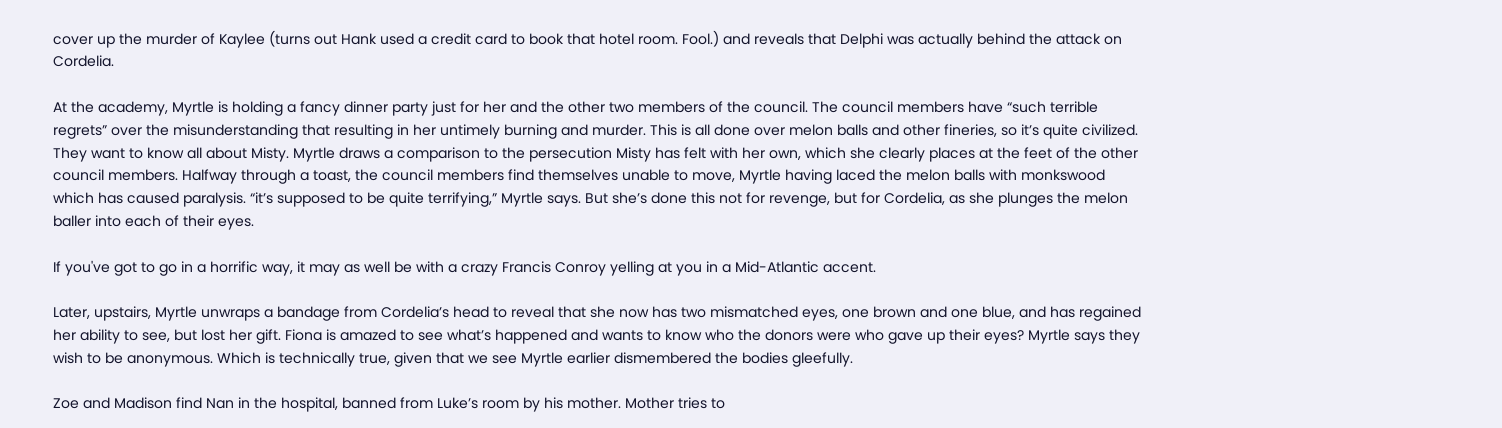cover up the murder of Kaylee (turns out Hank used a credit card to book that hotel room. Fool.) and reveals that Delphi was actually behind the attack on Cordelia.

At the academy, Myrtle is holding a fancy dinner party just for her and the other two members of the council. The council members have “such terrible regrets” over the misunderstanding that resulting in her untimely burning and murder. This is all done over melon balls and other fineries, so it’s quite civilized. They want to know all about Misty. Myrtle draws a comparison to the persecution Misty has felt with her own, which she clearly places at the feet of the other council members. Halfway through a toast, the council members find themselves unable to move, Myrtle having laced the melon balls with monkswood which has caused paralysis. “it’s supposed to be quite terrifying,” Myrtle says. But she’s done this not for revenge, but for Cordelia, as she plunges the melon baller into each of their eyes.

If you've got to go in a horrific way, it may as well be with a crazy Francis Conroy yelling at you in a Mid-Atlantic accent.

Later, upstairs, Myrtle unwraps a bandage from Cordelia’s head to reveal that she now has two mismatched eyes, one brown and one blue, and has regained her ability to see, but lost her gift. Fiona is amazed to see what’s happened and wants to know who the donors were who gave up their eyes? Myrtle says they wish to be anonymous. Which is technically true, given that we see Myrtle earlier dismembered the bodies gleefully.

Zoe and Madison find Nan in the hospital, banned from Luke’s room by his mother. Mother tries to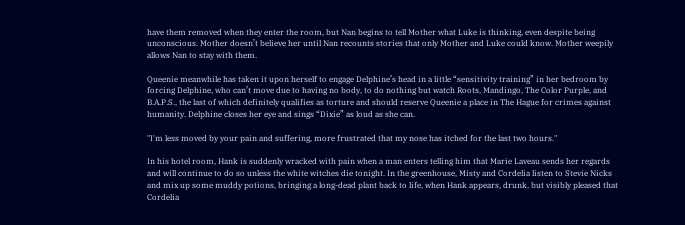have them removed when they enter the room, but Nan begins to tell Mother what Luke is thinking, even despite being unconscious. Mother doesn’t believe her until Nan recounts stories that only Mother and Luke could know. Mother weepily allows Nan to stay with them.

Queenie meanwhile has taken it upon herself to engage Delphine’s head in a little “sensitivity training” in her bedroom by forcing Delphine, who can’t move due to having no body, to do nothing but watch Roots, Mandingo, The Color Purple, and B.A.P.S., the last of which definitely qualifies as torture and should reserve Queenie a place in The Hague for crimes against humanity. Delphine closes her eye and sings “Dixie” as loud as she can.

"I'm less moved by your pain and suffering, more frustrated that my nose has itched for the last two hours."

In his hotel room, Hank is suddenly wracked with pain when a man enters telling him that Marie Laveau sends her regards and will continue to do so unless the white witches die tonight. In the greenhouse, Misty and Cordelia listen to Stevie Nicks and mix up some muddy potions, bringing a long-dead plant back to life, when Hank appears, drunk, but visibly pleased that Cordelia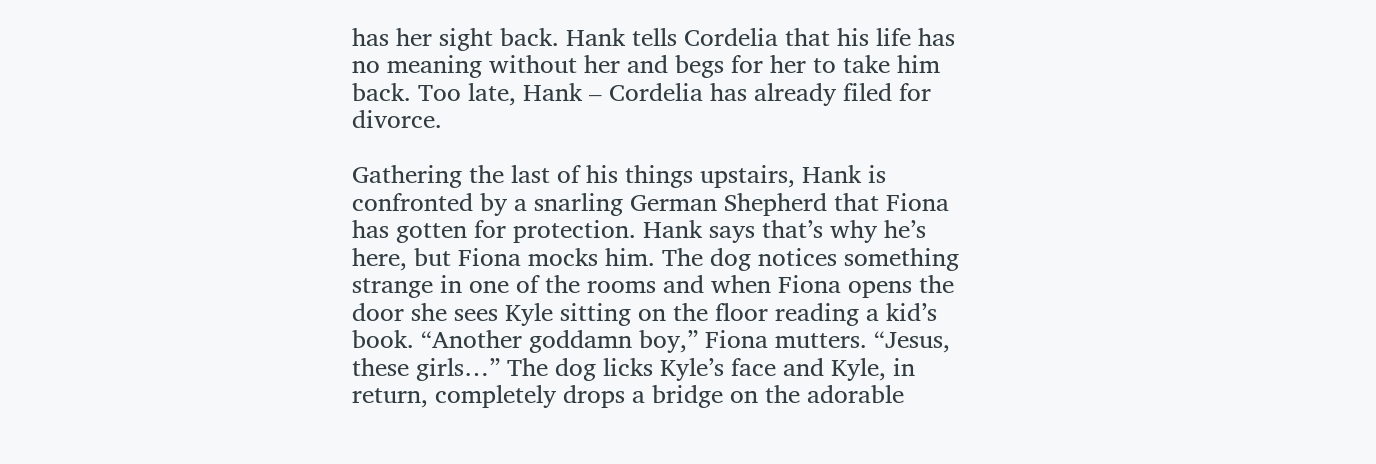has her sight back. Hank tells Cordelia that his life has no meaning without her and begs for her to take him back. Too late, Hank – Cordelia has already filed for divorce.

Gathering the last of his things upstairs, Hank is confronted by a snarling German Shepherd that Fiona has gotten for protection. Hank says that’s why he’s here, but Fiona mocks him. The dog notices something strange in one of the rooms and when Fiona opens the door she sees Kyle sitting on the floor reading a kid’s book. “Another goddamn boy,” Fiona mutters. “Jesus, these girls…” The dog licks Kyle’s face and Kyle, in return, completely drops a bridge on the adorable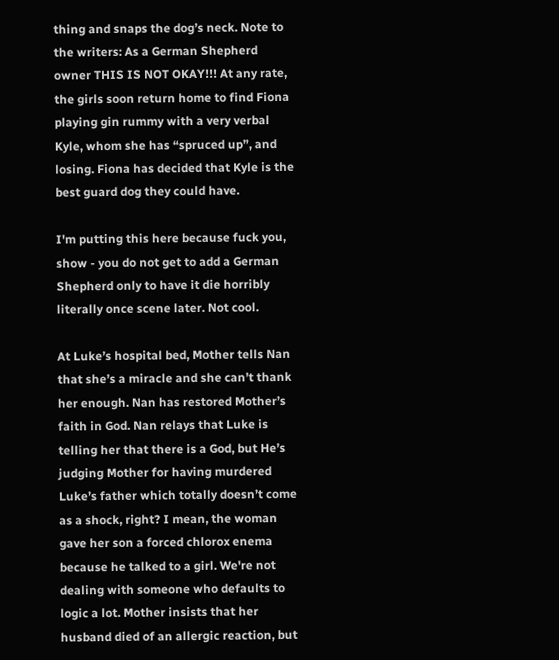thing and snaps the dog’s neck. Note to the writers: As a German Shepherd owner THIS IS NOT OKAY!!! At any rate, the girls soon return home to find Fiona playing gin rummy with a very verbal Kyle, whom she has “spruced up”, and losing. Fiona has decided that Kyle is the best guard dog they could have.

I'm putting this here because fuck you, show - you do not get to add a German Shepherd only to have it die horribly literally once scene later. Not cool.

At Luke’s hospital bed, Mother tells Nan that she’s a miracle and she can’t thank her enough. Nan has restored Mother’s faith in God. Nan relays that Luke is telling her that there is a God, but He’s judging Mother for having murdered Luke’s father which totally doesn’t come as a shock, right? I mean, the woman gave her son a forced chlorox enema because he talked to a girl. We're not dealing with someone who defaults to logic a lot. Mother insists that her husband died of an allergic reaction, but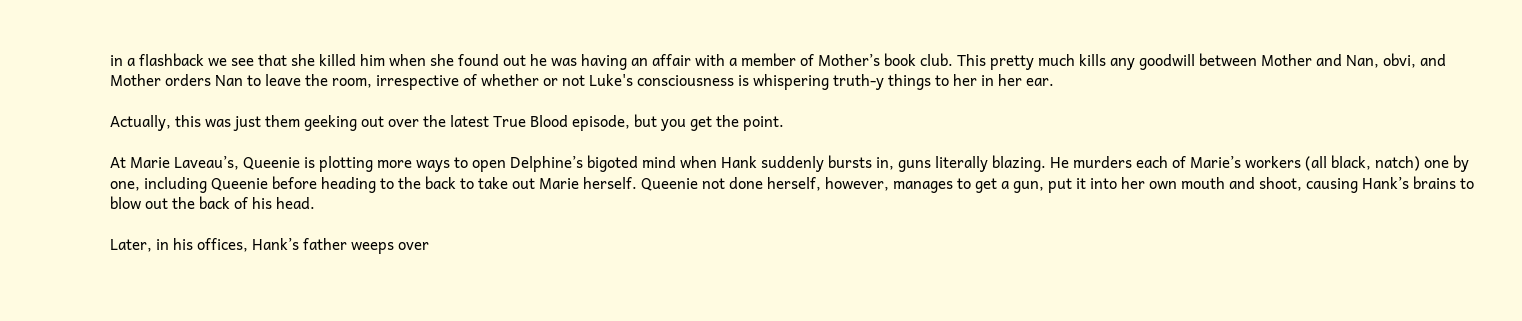in a flashback we see that she killed him when she found out he was having an affair with a member of Mother’s book club. This pretty much kills any goodwill between Mother and Nan, obvi, and Mother orders Nan to leave the room, irrespective of whether or not Luke's consciousness is whispering truth-y things to her in her ear.

Actually, this was just them geeking out over the latest True Blood episode, but you get the point.

At Marie Laveau’s, Queenie is plotting more ways to open Delphine’s bigoted mind when Hank suddenly bursts in, guns literally blazing. He murders each of Marie’s workers (all black, natch) one by one, including Queenie before heading to the back to take out Marie herself. Queenie not done herself, however, manages to get a gun, put it into her own mouth and shoot, causing Hank’s brains to blow out the back of his head.

Later, in his offices, Hank’s father weeps over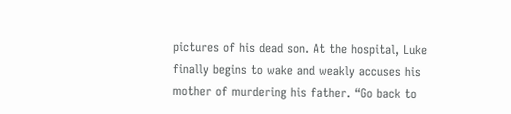pictures of his dead son. At the hospital, Luke finally begins to wake and weakly accuses his mother of murdering his father. “Go back to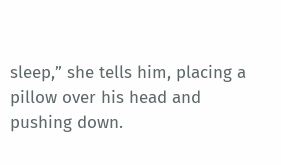sleep,” she tells him, placing a pillow over his head and pushing down.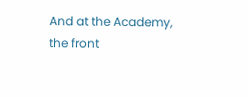And at the Academy, the front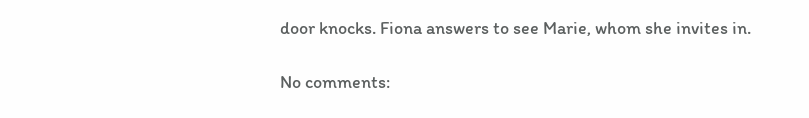door knocks. Fiona answers to see Marie, whom she invites in.

No comments: